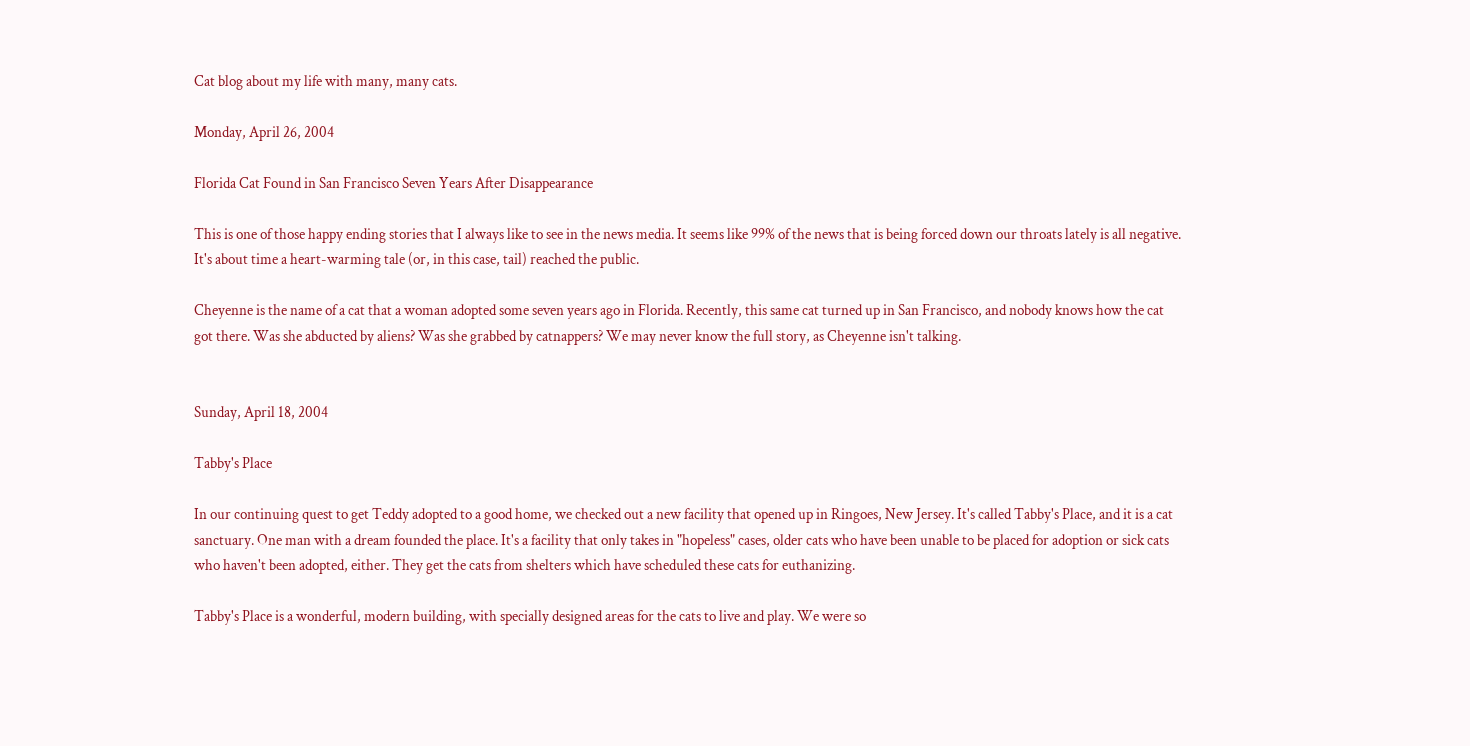Cat blog about my life with many, many cats.

Monday, April 26, 2004

Florida Cat Found in San Francisco Seven Years After Disappearance

This is one of those happy ending stories that I always like to see in the news media. It seems like 99% of the news that is being forced down our throats lately is all negative. It's about time a heart-warming tale (or, in this case, tail) reached the public.

Cheyenne is the name of a cat that a woman adopted some seven years ago in Florida. Recently, this same cat turned up in San Francisco, and nobody knows how the cat got there. Was she abducted by aliens? Was she grabbed by catnappers? We may never know the full story, as Cheyenne isn't talking.


Sunday, April 18, 2004

Tabby's Place

In our continuing quest to get Teddy adopted to a good home, we checked out a new facility that opened up in Ringoes, New Jersey. It's called Tabby's Place, and it is a cat sanctuary. One man with a dream founded the place. It's a facility that only takes in "hopeless" cases, older cats who have been unable to be placed for adoption or sick cats who haven't been adopted, either. They get the cats from shelters which have scheduled these cats for euthanizing.

Tabby's Place is a wonderful, modern building, with specially designed areas for the cats to live and play. We were so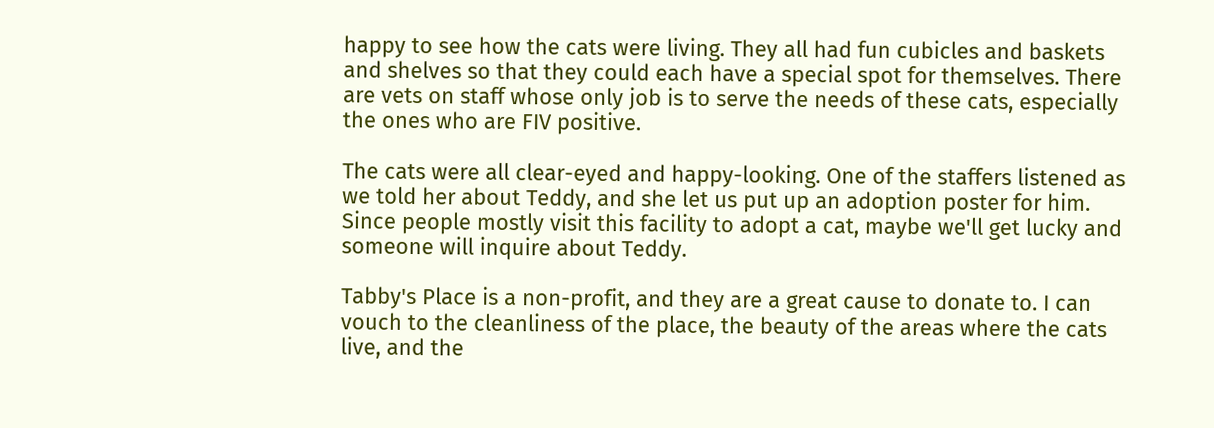happy to see how the cats were living. They all had fun cubicles and baskets and shelves so that they could each have a special spot for themselves. There are vets on staff whose only job is to serve the needs of these cats, especially the ones who are FIV positive.

The cats were all clear-eyed and happy-looking. One of the staffers listened as we told her about Teddy, and she let us put up an adoption poster for him. Since people mostly visit this facility to adopt a cat, maybe we'll get lucky and someone will inquire about Teddy.

Tabby's Place is a non-profit, and they are a great cause to donate to. I can vouch to the cleanliness of the place, the beauty of the areas where the cats live, and the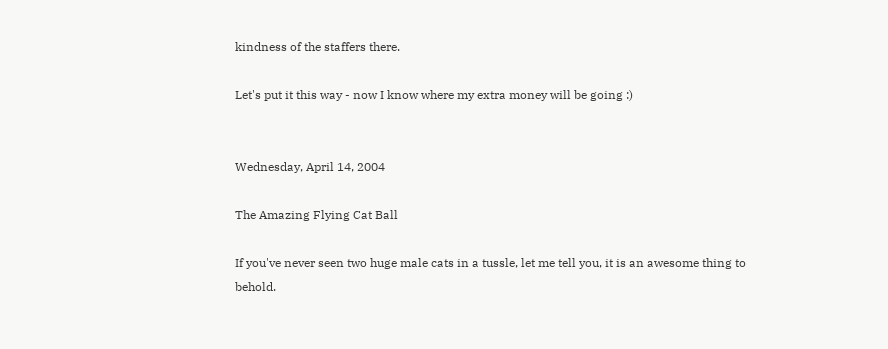kindness of the staffers there.

Let's put it this way - now I know where my extra money will be going :)


Wednesday, April 14, 2004

The Amazing Flying Cat Ball

If you've never seen two huge male cats in a tussle, let me tell you, it is an awesome thing to behold.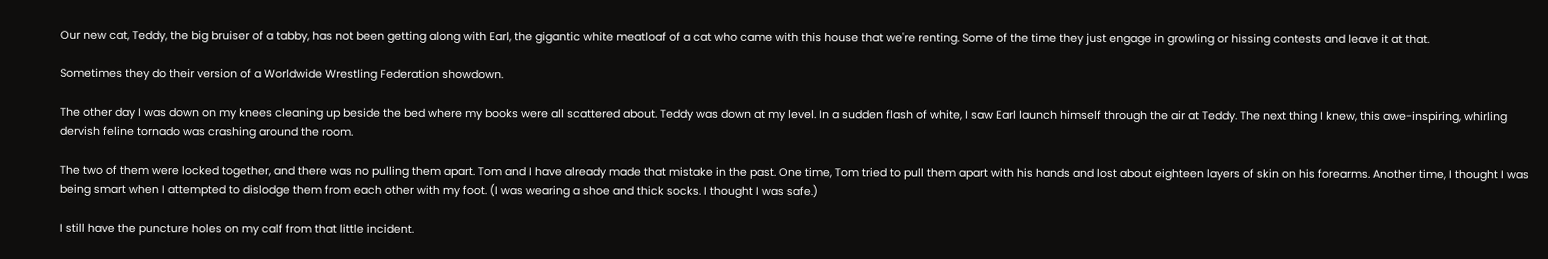Our new cat, Teddy, the big bruiser of a tabby, has not been getting along with Earl, the gigantic white meatloaf of a cat who came with this house that we're renting. Some of the time they just engage in growling or hissing contests and leave it at that.

Sometimes they do their version of a Worldwide Wrestling Federation showdown.

The other day I was down on my knees cleaning up beside the bed where my books were all scattered about. Teddy was down at my level. In a sudden flash of white, I saw Earl launch himself through the air at Teddy. The next thing I knew, this awe-inspiring, whirling dervish feline tornado was crashing around the room.

The two of them were locked together, and there was no pulling them apart. Tom and I have already made that mistake in the past. One time, Tom tried to pull them apart with his hands and lost about eighteen layers of skin on his forearms. Another time, I thought I was being smart when I attempted to dislodge them from each other with my foot. (I was wearing a shoe and thick socks. I thought I was safe.)

I still have the puncture holes on my calf from that little incident.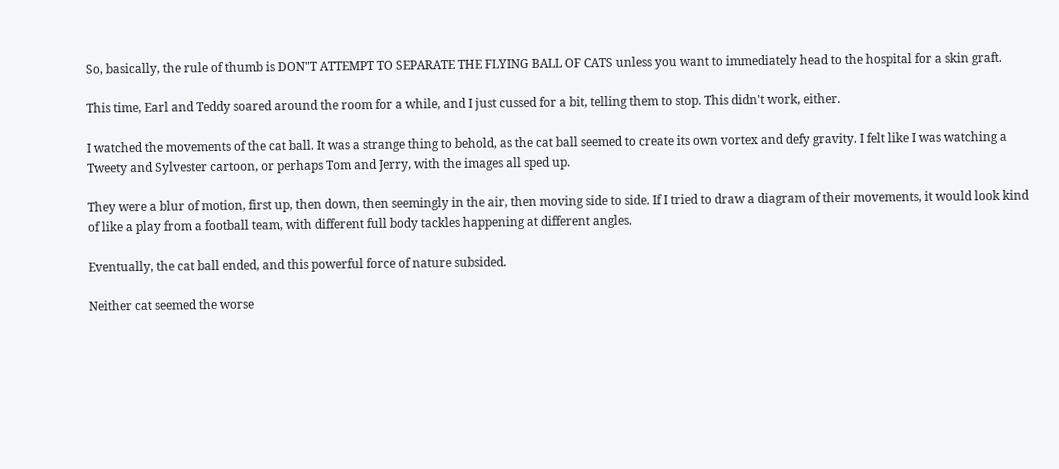So, basically, the rule of thumb is DON"T ATTEMPT TO SEPARATE THE FLYING BALL OF CATS unless you want to immediately head to the hospital for a skin graft.

This time, Earl and Teddy soared around the room for a while, and I just cussed for a bit, telling them to stop. This didn't work, either.

I watched the movements of the cat ball. It was a strange thing to behold, as the cat ball seemed to create its own vortex and defy gravity. I felt like I was watching a Tweety and Sylvester cartoon, or perhaps Tom and Jerry, with the images all sped up.

They were a blur of motion, first up, then down, then seemingly in the air, then moving side to side. If I tried to draw a diagram of their movements, it would look kind of like a play from a football team, with different full body tackles happening at different angles.

Eventually, the cat ball ended, and this powerful force of nature subsided.

Neither cat seemed the worse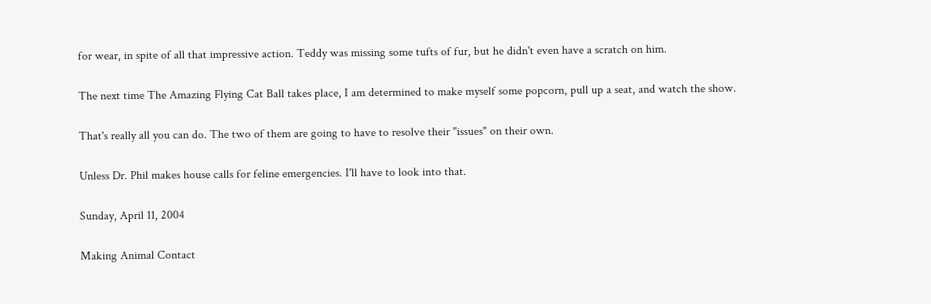for wear, in spite of all that impressive action. Teddy was missing some tufts of fur, but he didn't even have a scratch on him.

The next time The Amazing Flying Cat Ball takes place, I am determined to make myself some popcorn, pull up a seat, and watch the show.

That's really all you can do. The two of them are going to have to resolve their "issues" on their own.

Unless Dr. Phil makes house calls for feline emergencies. I'll have to look into that.

Sunday, April 11, 2004

Making Animal Contact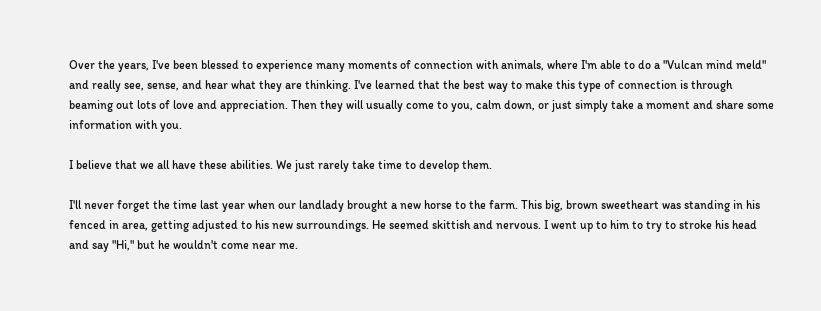Over the years, I've been blessed to experience many moments of connection with animals, where I'm able to do a "Vulcan mind meld" and really see, sense, and hear what they are thinking. I've learned that the best way to make this type of connection is through beaming out lots of love and appreciation. Then they will usually come to you, calm down, or just simply take a moment and share some information with you.

I believe that we all have these abilities. We just rarely take time to develop them.

I'll never forget the time last year when our landlady brought a new horse to the farm. This big, brown sweetheart was standing in his fenced in area, getting adjusted to his new surroundings. He seemed skittish and nervous. I went up to him to try to stroke his head and say "Hi," but he wouldn't come near me.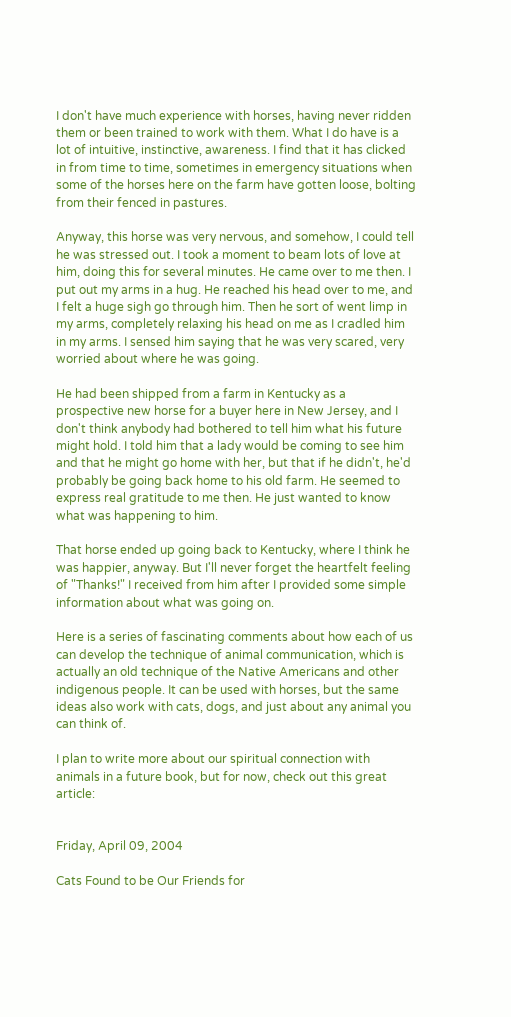I don't have much experience with horses, having never ridden them or been trained to work with them. What I do have is a lot of intuitive, instinctive, awareness. I find that it has clicked in from time to time, sometimes in emergency situations when some of the horses here on the farm have gotten loose, bolting from their fenced in pastures.

Anyway, this horse was very nervous, and somehow, I could tell he was stressed out. I took a moment to beam lots of love at him, doing this for several minutes. He came over to me then. I put out my arms in a hug. He reached his head over to me, and I felt a huge sigh go through him. Then he sort of went limp in my arms, completely relaxing his head on me as I cradled him in my arms. I sensed him saying that he was very scared, very worried about where he was going.

He had been shipped from a farm in Kentucky as a prospective new horse for a buyer here in New Jersey, and I don't think anybody had bothered to tell him what his future might hold. I told him that a lady would be coming to see him and that he might go home with her, but that if he didn't, he'd probably be going back home to his old farm. He seemed to express real gratitude to me then. He just wanted to know what was happening to him.

That horse ended up going back to Kentucky, where I think he was happier, anyway. But I'll never forget the heartfelt feeling of "Thanks!" I received from him after I provided some simple information about what was going on.

Here is a series of fascinating comments about how each of us can develop the technique of animal communication, which is actually an old technique of the Native Americans and other indigenous people. It can be used with horses, but the same ideas also work with cats, dogs, and just about any animal you can think of.

I plan to write more about our spiritual connection with animals in a future book, but for now, check out this great article:


Friday, April 09, 2004

Cats Found to be Our Friends for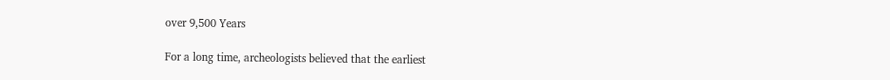over 9,500 Years

For a long time, archeologists believed that the earliest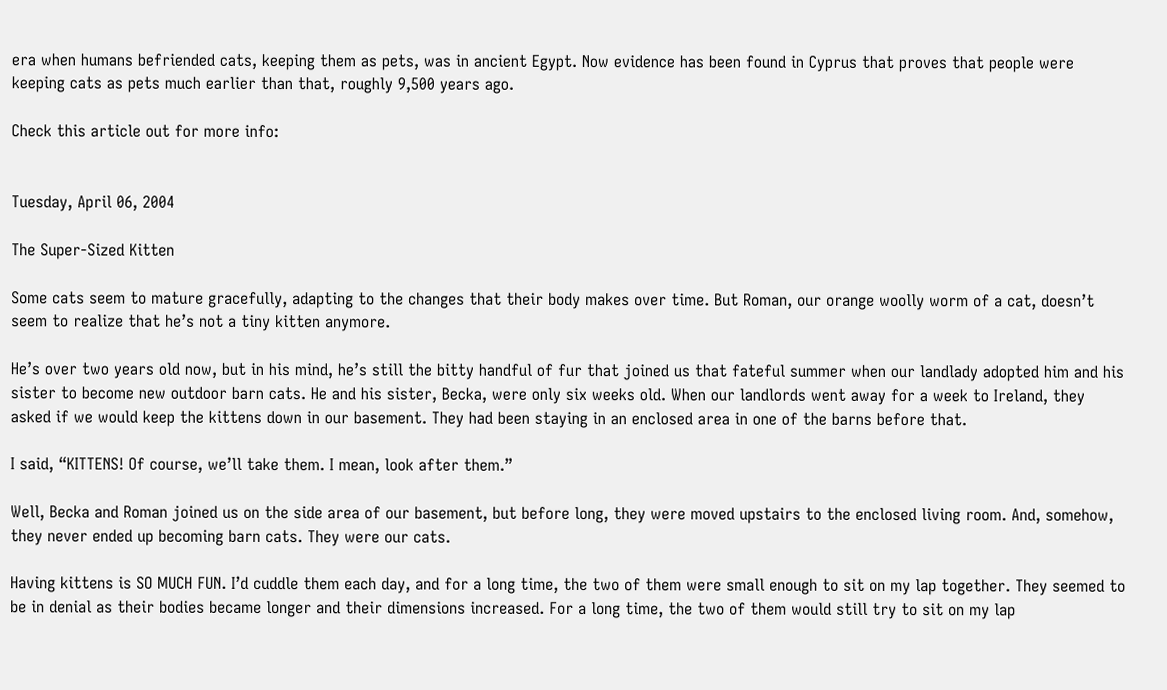era when humans befriended cats, keeping them as pets, was in ancient Egypt. Now evidence has been found in Cyprus that proves that people were keeping cats as pets much earlier than that, roughly 9,500 years ago.

Check this article out for more info:


Tuesday, April 06, 2004

The Super-Sized Kitten

Some cats seem to mature gracefully, adapting to the changes that their body makes over time. But Roman, our orange woolly worm of a cat, doesn’t seem to realize that he’s not a tiny kitten anymore.

He’s over two years old now, but in his mind, he’s still the bitty handful of fur that joined us that fateful summer when our landlady adopted him and his sister to become new outdoor barn cats. He and his sister, Becka, were only six weeks old. When our landlords went away for a week to Ireland, they asked if we would keep the kittens down in our basement. They had been staying in an enclosed area in one of the barns before that.

I said, “KITTENS! Of course, we’ll take them. I mean, look after them.”

Well, Becka and Roman joined us on the side area of our basement, but before long, they were moved upstairs to the enclosed living room. And, somehow, they never ended up becoming barn cats. They were our cats.

Having kittens is SO MUCH FUN. I’d cuddle them each day, and for a long time, the two of them were small enough to sit on my lap together. They seemed to be in denial as their bodies became longer and their dimensions increased. For a long time, the two of them would still try to sit on my lap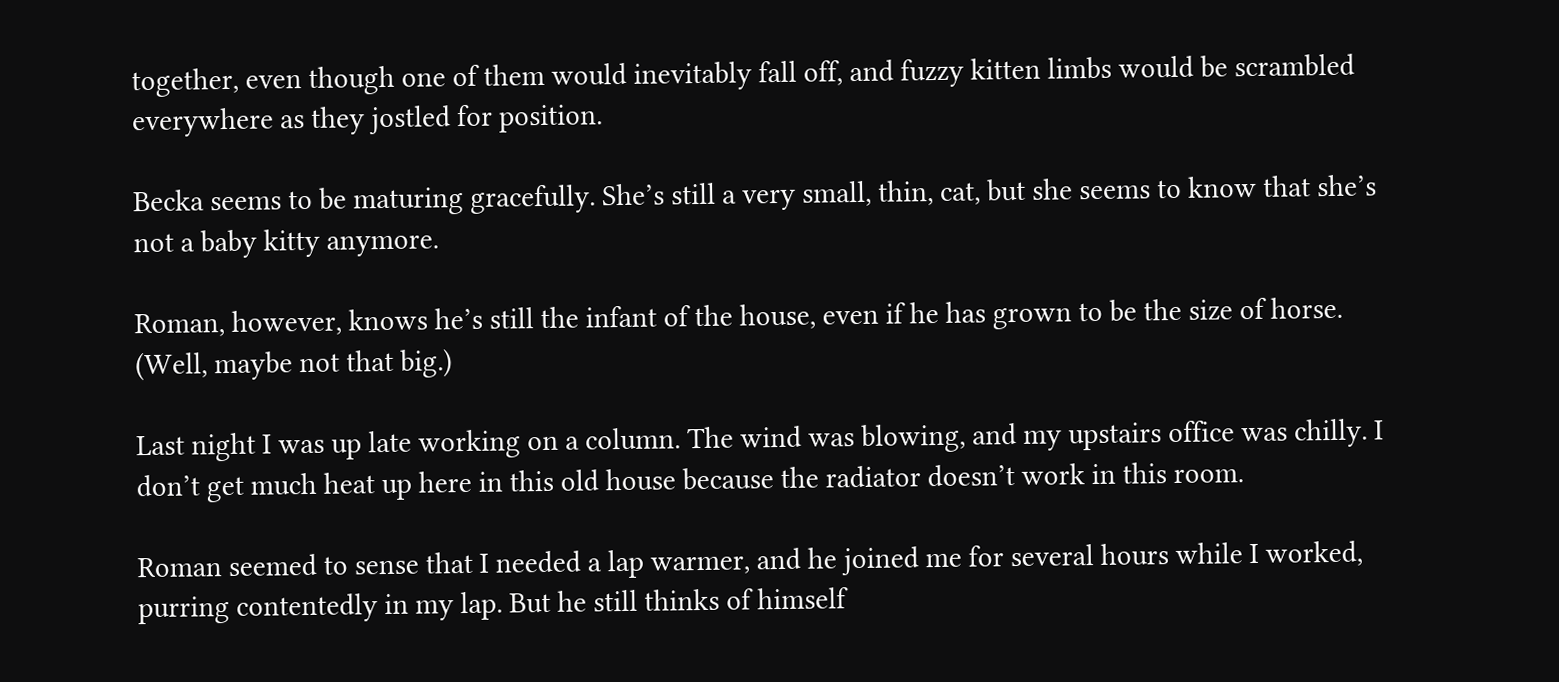together, even though one of them would inevitably fall off, and fuzzy kitten limbs would be scrambled everywhere as they jostled for position.

Becka seems to be maturing gracefully. She’s still a very small, thin, cat, but she seems to know that she’s not a baby kitty anymore.

Roman, however, knows he’s still the infant of the house, even if he has grown to be the size of horse. (Well, maybe not that big.)

Last night I was up late working on a column. The wind was blowing, and my upstairs office was chilly. I don’t get much heat up here in this old house because the radiator doesn’t work in this room.

Roman seemed to sense that I needed a lap warmer, and he joined me for several hours while I worked, purring contentedly in my lap. But he still thinks of himself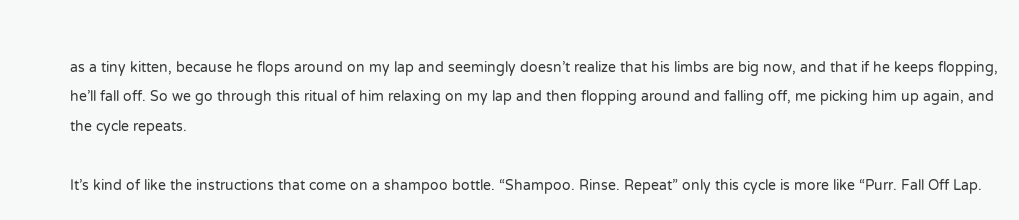as a tiny kitten, because he flops around on my lap and seemingly doesn’t realize that his limbs are big now, and that if he keeps flopping, he’ll fall off. So we go through this ritual of him relaxing on my lap and then flopping around and falling off, me picking him up again, and the cycle repeats.

It’s kind of like the instructions that come on a shampoo bottle. “Shampoo. Rinse. Repeat” only this cycle is more like “Purr. Fall Off Lap.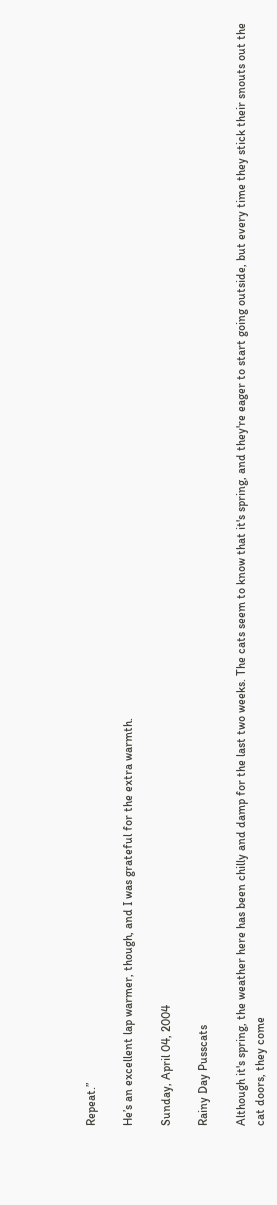Repeat.”

He’s an excellent lap warmer, though, and I was grateful for the extra warmth.

Sunday, April 04, 2004

Rainy Day Pusscats

Although it's spring, the weather here has been chilly and damp for the last two weeks. The cats seem to know that it's spring, and they're eager to start going outside, but every time they stick their snouts out the cat doors, they come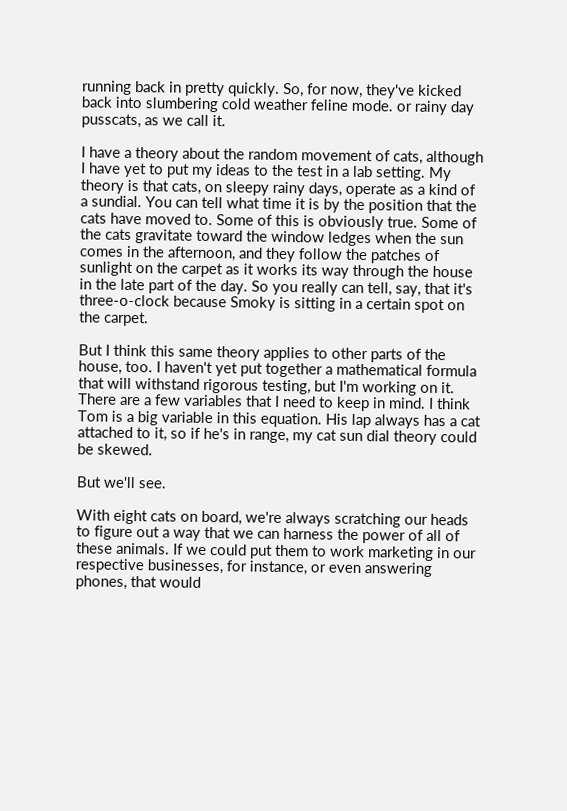running back in pretty quickly. So, for now, they've kicked back into slumbering cold weather feline mode. or rainy day pusscats, as we call it.

I have a theory about the random movement of cats, although I have yet to put my ideas to the test in a lab setting. My theory is that cats, on sleepy rainy days, operate as a kind of a sundial. You can tell what time it is by the position that the cats have moved to. Some of this is obviously true. Some of the cats gravitate toward the window ledges when the sun comes in the afternoon, and they follow the patches of sunlight on the carpet as it works its way through the house in the late part of the day. So you really can tell, say, that it's three-o-clock because Smoky is sitting in a certain spot on the carpet.

But I think this same theory applies to other parts of the house, too. I haven't yet put together a mathematical formula that will withstand rigorous testing, but I'm working on it. There are a few variables that I need to keep in mind. I think Tom is a big variable in this equation. His lap always has a cat attached to it, so if he's in range, my cat sun dial theory could be skewed.

But we'll see.

With eight cats on board, we're always scratching our heads to figure out a way that we can harness the power of all of these animals. If we could put them to work marketing in our respective businesses, for instance, or even answering phones, that would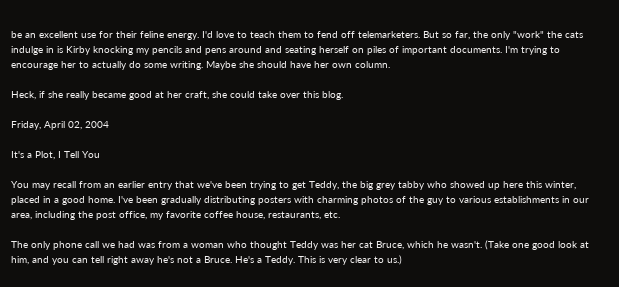be an excellent use for their feline energy. I'd love to teach them to fend off telemarketers. But so far, the only "work" the cats indulge in is Kirby knocking my pencils and pens around and seating herself on piles of important documents. I'm trying to encourage her to actually do some writing. Maybe she should have her own column.

Heck, if she really became good at her craft, she could take over this blog.

Friday, April 02, 2004

It's a Plot, I Tell You

You may recall from an earlier entry that we've been trying to get Teddy, the big grey tabby who showed up here this winter, placed in a good home. I've been gradually distributing posters with charming photos of the guy to various establishments in our area, including the post office, my favorite coffee house, restaurants, etc.

The only phone call we had was from a woman who thought Teddy was her cat Bruce, which he wasn't. (Take one good look at him, and you can tell right away he's not a Bruce. He's a Teddy. This is very clear to us.)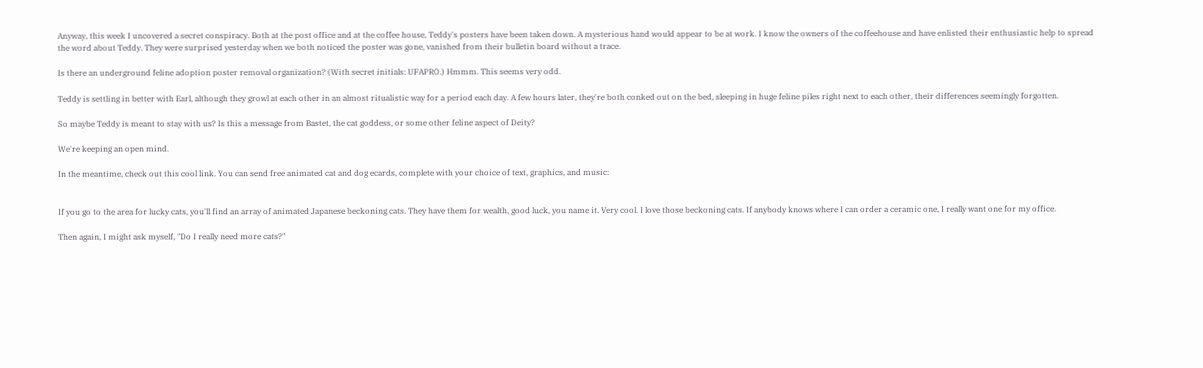Anyway, this week I uncovered a secret conspiracy. Both at the post office and at the coffee house, Teddy's posters have been taken down. A mysterious hand would appear to be at work. I know the owners of the coffeehouse and have enlisted their enthusiastic help to spread the word about Teddy. They were surprised yesterday when we both noticed the poster was gone, vanished from their bulletin board without a trace.

Is there an underground feline adoption poster removal organization? (With secret initials: UFAPRO.) Hmmm. This seems very odd.

Teddy is settling in better with Earl, although they growl at each other in an almost ritualistic way for a period each day. A few hours later, they're both conked out on the bed, sleeping in huge feline piles right next to each other, their differences seemingly forgotten.

So maybe Teddy is meant to stay with us? Is this a message from Bastet, the cat goddess, or some other feline aspect of Deity?

We're keeping an open mind.

In the meantime, check out this cool link. You can send free animated cat and dog ecards, complete with your choice of text, graphics, and music:


If you go to the area for lucky cats, you'll find an array of animated Japanese beckoning cats. They have them for wealth, good luck, you name it. Very cool. I love those beckoning cats. If anybody knows where I can order a ceramic one, I really want one for my office.

Then again, I might ask myself, "Do I really need more cats?"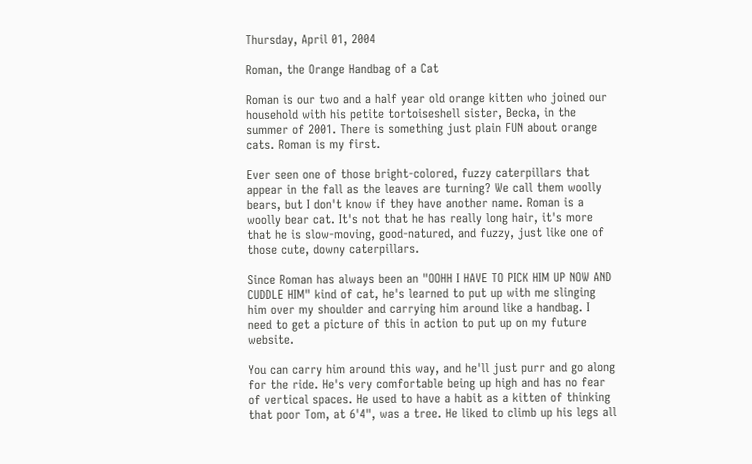Thursday, April 01, 2004

Roman, the Orange Handbag of a Cat

Roman is our two and a half year old orange kitten who joined our household with his petite tortoiseshell sister, Becka, in the summer of 2001. There is something just plain FUN about orange cats. Roman is my first.

Ever seen one of those bright-colored, fuzzy caterpillars that appear in the fall as the leaves are turning? We call them woolly bears, but I don't know if they have another name. Roman is a woolly bear cat. It's not that he has really long hair, it's more that he is slow-moving, good-natured, and fuzzy, just like one of those cute, downy caterpillars.

Since Roman has always been an "OOHH I HAVE TO PICK HIM UP NOW AND CUDDLE HIM" kind of cat, he's learned to put up with me slinging him over my shoulder and carrying him around like a handbag. I need to get a picture of this in action to put up on my future website.

You can carry him around this way, and he'll just purr and go along for the ride. He's very comfortable being up high and has no fear of vertical spaces. He used to have a habit as a kitten of thinking that poor Tom, at 6'4", was a tree. He liked to climb up his legs all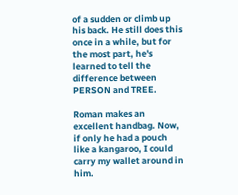of a sudden or climb up his back. He still does this once in a while, but for the most part, he's learned to tell the difference between PERSON and TREE.

Roman makes an excellent handbag. Now, if only he had a pouch like a kangaroo, I could carry my wallet around in him.